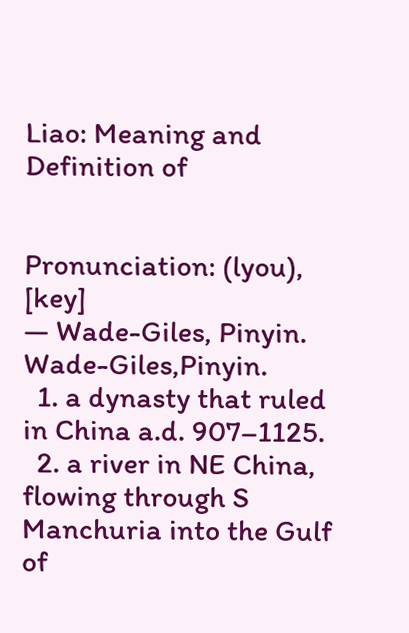Liao: Meaning and Definition of


Pronunciation: (lyou), [key]
— Wade-Giles, Pinyin. Wade-Giles,Pinyin.
  1. a dynasty that ruled in China a.d. 907–1125.
  2. a river in NE China, flowing through S Manchuria into the Gulf of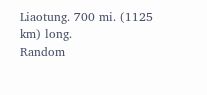Liaotung. 700 mi. (1125 km) long.
Random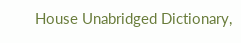House Unabridged Dictionary,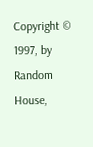Copyright © 1997, by Random House,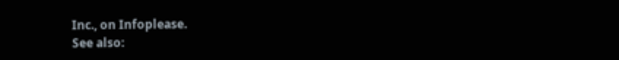Inc., on Infoplease.
See also: